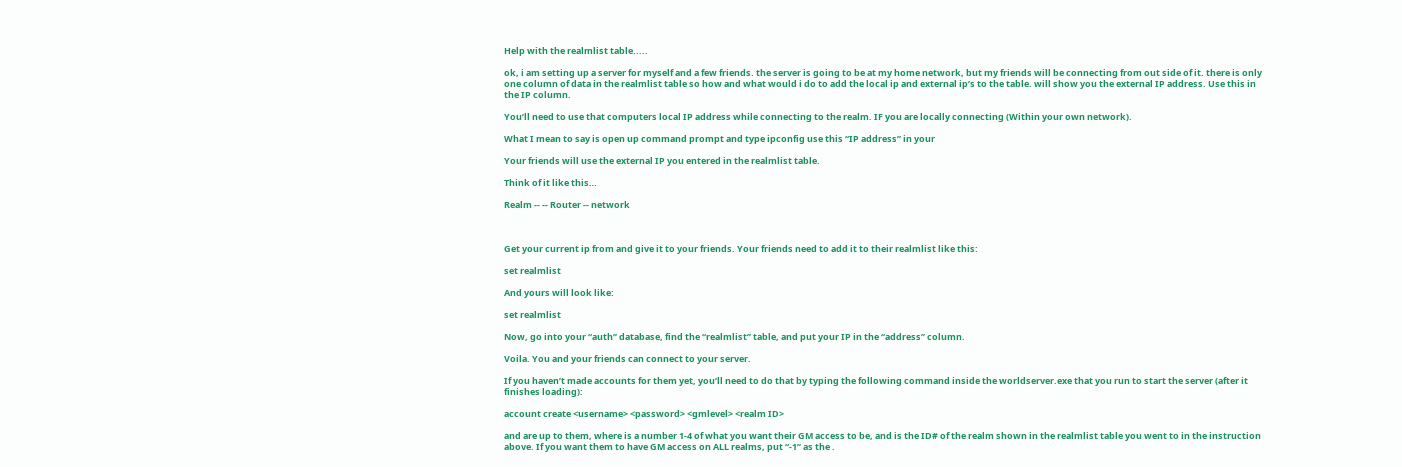Help with the realmlist table.....

ok, i am setting up a server for myself and a few friends. the server is going to be at my home network, but my friends will be connecting from out side of it. there is only one column of data in the realmlist table so how and what would i do to add the local ip and external ip’s to the table. will show you the external IP address. Use this in the IP column.

You’ll need to use that computers local IP address while connecting to the realm. IF you are locally connecting (Within your own network).

What I mean to say is open up command prompt and type ipconfig use this “IP address” in your

Your friends will use the external IP you entered in the realmlist table.

Think of it like this…

Realm -- -- Router -- network



Get your current ip from and give it to your friends. Your friends need to add it to their realmlist like this:

set realmlist

And yours will look like:

set realmlist

Now, go into your “auth” database, find the “realmlist” table, and put your IP in the “address” column.

Voila. You and your friends can connect to your server.

If you haven’t made accounts for them yet, you’ll need to do that by typing the following command inside the worldserver.exe that you run to start the server (after it finishes loading):

account create <username> <password> <gmlevel> <realm ID>

and are up to them, where is a number 1-4 of what you want their GM access to be, and is the ID# of the realm shown in the realmlist table you went to in the instruction above. If you want them to have GM access on ALL realms, put “-1” as the .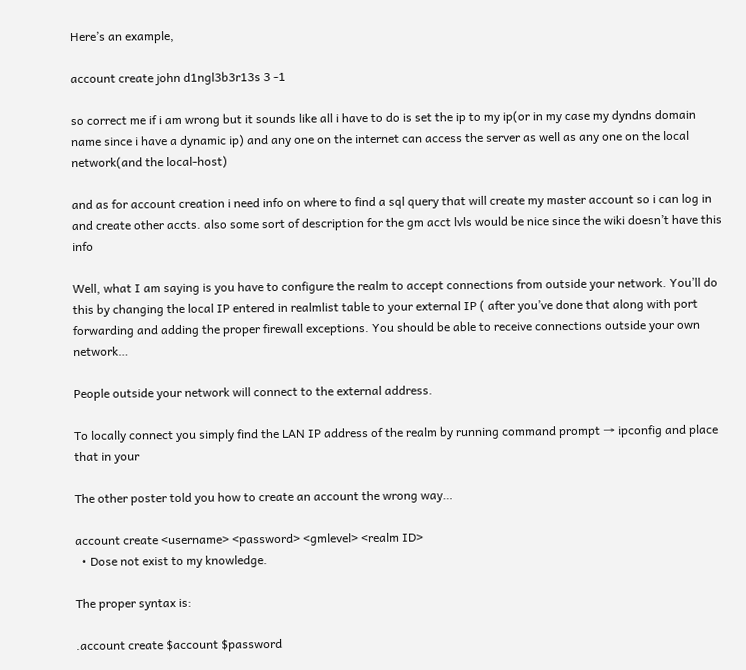Here’s an example,

account create john d1ngl3b3r13s 3 -1

so correct me if i am wrong but it sounds like all i have to do is set the ip to my ip(or in my case my dyndns domain name since i have a dynamic ip) and any one on the internet can access the server as well as any one on the local network(and the local-host)

and as for account creation i need info on where to find a sql query that will create my master account so i can log in and create other accts. also some sort of description for the gm acct lvls would be nice since the wiki doesn’t have this info

Well, what I am saying is you have to configure the realm to accept connections from outside your network. You’ll do this by changing the local IP entered in realmlist table to your external IP ( after you’ve done that along with port forwarding and adding the proper firewall exceptions. You should be able to receive connections outside your own network…

People outside your network will connect to the external address.

To locally connect you simply find the LAN IP address of the realm by running command prompt → ipconfig and place that in your

The other poster told you how to create an account the wrong way…

account create <username> <password> <gmlevel> <realm ID>
  • Dose not exist to my knowledge.

The proper syntax is:

.account create $account $password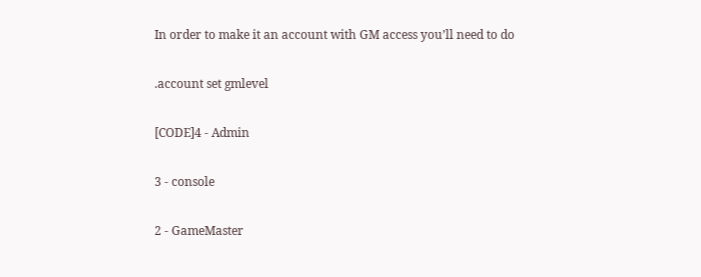In order to make it an account with GM access you’ll need to do

.account set gmlevel

[CODE]4 - Admin

3 - console

2 - GameMaster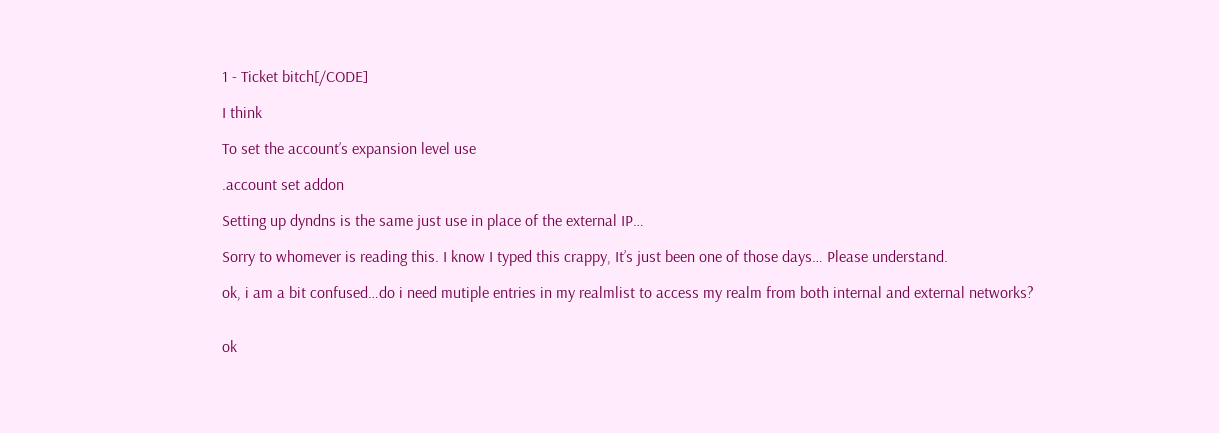1 - Ticket bitch[/CODE]

I think

To set the account’s expansion level use

.account set addon

Setting up dyndns is the same just use in place of the external IP…

Sorry to whomever is reading this. I know I typed this crappy, It’s just been one of those days… Please understand.

ok, i am a bit confused…do i need mutiple entries in my realmlist to access my realm from both internal and external networks?


ok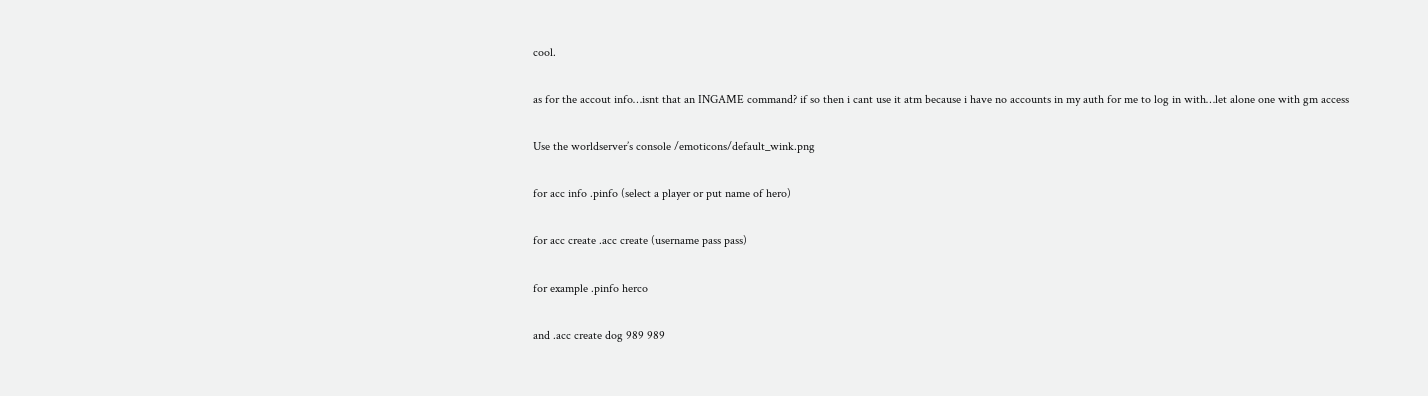cool.

as for the accout info…isnt that an INGAME command? if so then i cant use it atm because i have no accounts in my auth for me to log in with…let alone one with gm access

Use the worldserver’s console /emoticons/default_wink.png

for acc info .pinfo (select a player or put name of hero)

for acc create .acc create (username pass pass)

for example .pinfo herco

and .acc create dog 989 989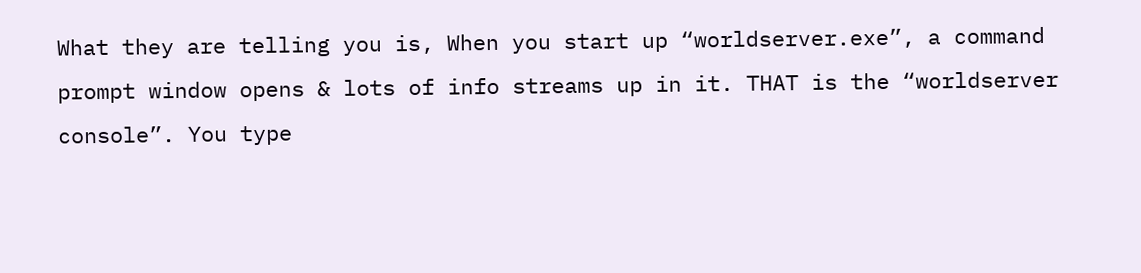What they are telling you is, When you start up “worldserver.exe”, a command prompt window opens & lots of info streams up in it. THAT is the “worldserver console”. You type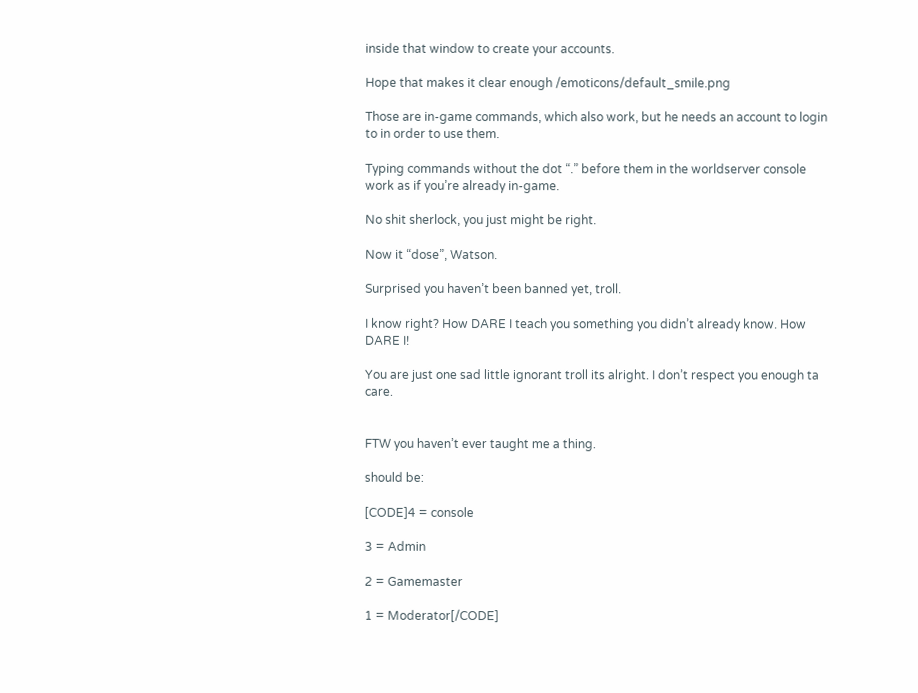inside that window to create your accounts.

Hope that makes it clear enough /emoticons/default_smile.png

Those are in-game commands, which also work, but he needs an account to login to in order to use them.

Typing commands without the dot “.” before them in the worldserver console work as if you’re already in-game.

No shit sherlock, you just might be right.

Now it “dose”, Watson.

Surprised you haven’t been banned yet, troll.

I know right? How DARE I teach you something you didn’t already know. How DARE I!

You are just one sad little ignorant troll its alright. I don’t respect you enough ta care.


FTW you haven’t ever taught me a thing.

should be:

[CODE]4 = console

3 = Admin

2 = Gamemaster

1 = Moderator[/CODE]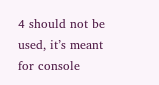4 should not be used, it’s meant for console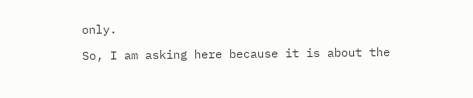only.

So, I am asking here because it is about the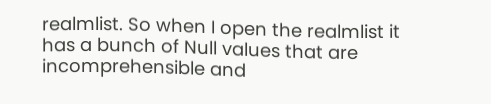realmlist. So when I open the realmlist it has a bunch of Null values that are incomprehensible and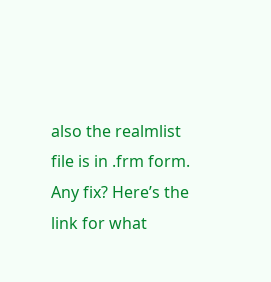also the realmlist file is in .frm form. Any fix? Here’s the link for what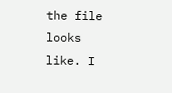the file looks like. I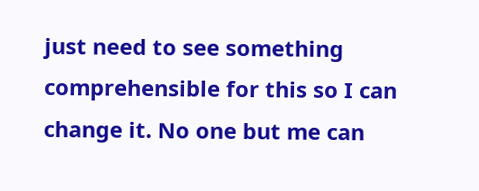just need to see something comprehensible for this so I can change it. No one but me can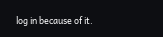log in because of it.